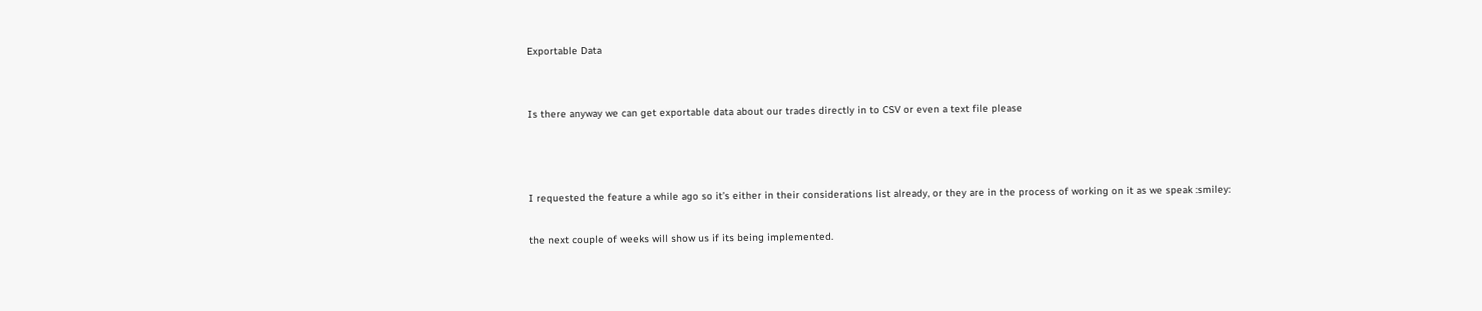Exportable Data


Is there anyway we can get exportable data about our trades directly in to CSV or even a text file please



I requested the feature a while ago so it’s either in their considerations list already, or they are in the process of working on it as we speak :smiley:

the next couple of weeks will show us if its being implemented.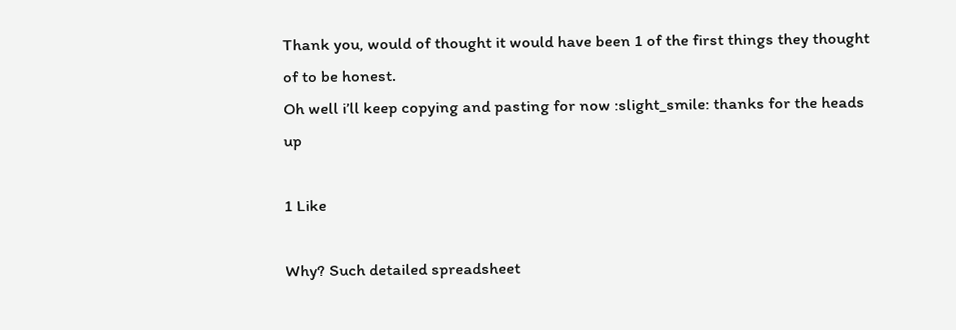Thank you, would of thought it would have been 1 of the first things they thought of to be honest.
Oh well i’ll keep copying and pasting for now :slight_smile: thanks for the heads up

1 Like

Why? Such detailed spreadsheet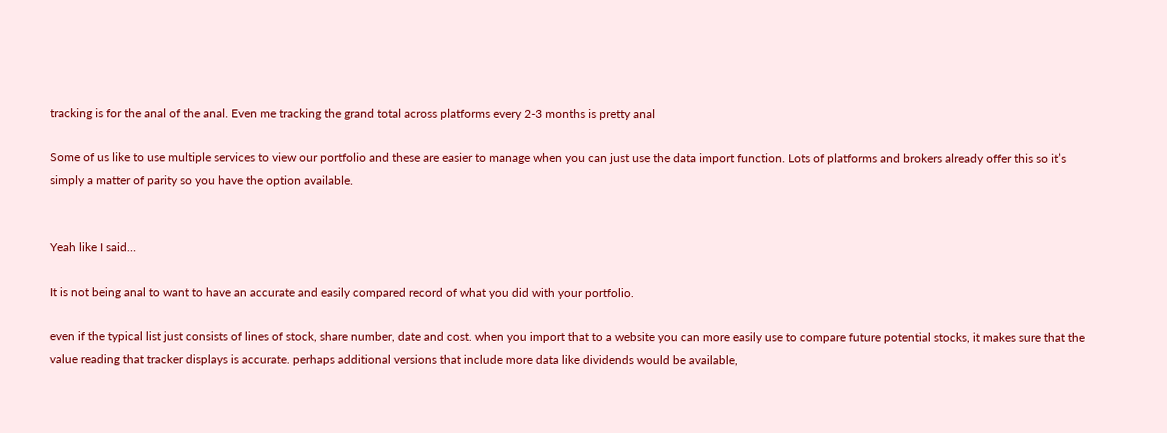tracking is for the anal of the anal. Even me tracking the grand total across platforms every 2-3 months is pretty anal

Some of us like to use multiple services to view our portfolio and these are easier to manage when you can just use the data import function. Lots of platforms and brokers already offer this so it’s simply a matter of parity so you have the option available.


Yeah like I said…

It is not being anal to want to have an accurate and easily compared record of what you did with your portfolio.

even if the typical list just consists of lines of stock, share number, date and cost. when you import that to a website you can more easily use to compare future potential stocks, it makes sure that the value reading that tracker displays is accurate. perhaps additional versions that include more data like dividends would be available,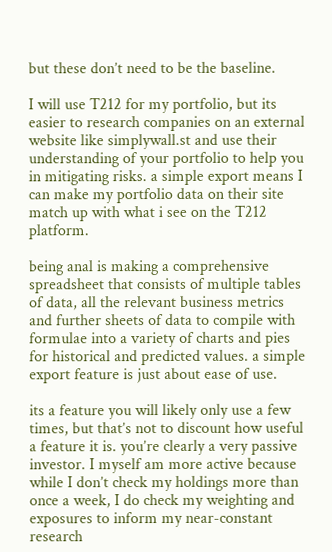but these don’t need to be the baseline.

I will use T212 for my portfolio, but its easier to research companies on an external website like simplywall.st and use their understanding of your portfolio to help you in mitigating risks. a simple export means I can make my portfolio data on their site match up with what i see on the T212 platform.

being anal is making a comprehensive spreadsheet that consists of multiple tables of data, all the relevant business metrics and further sheets of data to compile with formulae into a variety of charts and pies for historical and predicted values. a simple export feature is just about ease of use.

its a feature you will likely only use a few times, but that’s not to discount how useful a feature it is. you’re clearly a very passive investor. I myself am more active because while I don’t check my holdings more than once a week, I do check my weighting and exposures to inform my near-constant research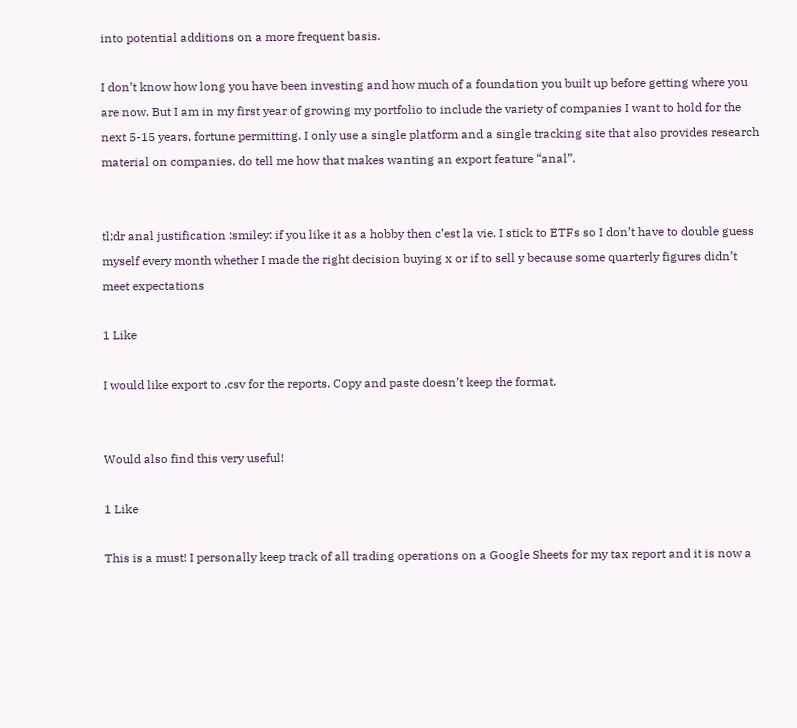into potential additions on a more frequent basis.

I don’t know how long you have been investing and how much of a foundation you built up before getting where you are now. But I am in my first year of growing my portfolio to include the variety of companies I want to hold for the next 5-15 years, fortune permitting. I only use a single platform and a single tracking site that also provides research material on companies. do tell me how that makes wanting an export feature “anal”.


tl;dr anal justification :smiley: if you like it as a hobby then c’est la vie. I stick to ETFs so I don’t have to double guess myself every month whether I made the right decision buying x or if to sell y because some quarterly figures didn’t meet expectations

1 Like

I would like export to .csv for the reports. Copy and paste doesn’t keep the format.


Would also find this very useful!

1 Like

This is a must! I personally keep track of all trading operations on a Google Sheets for my tax report and it is now a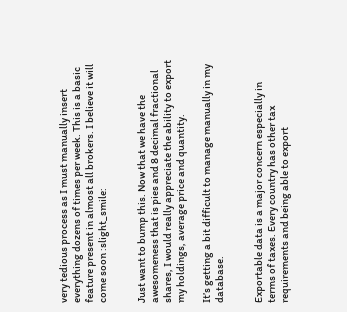very tedious process as I must manually insert everything dozens of times per week. This is a basic feature present in almost all brokers. I believe it will come soon :slight_smile:


Just want to bump this. Now that we have the awesomeness that is pies and 8 decimal fractional shares, I would really appreciate the ability to export my holdings, average price and quantity.

It’s getting a bit difficult to manage manually in my database.


Exportable data is a major concern especially in terms of taxes. Every country has other tax requirements and being able to export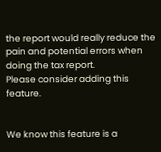the report would really reduce the pain and potential errors when doing the tax report.
Please consider adding this feature.


We know this feature is a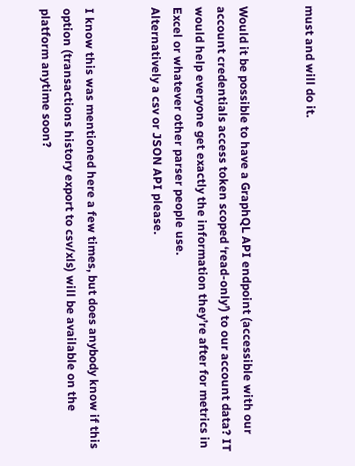must and will do it.


Would it be possible to have a GraphQL API endpoint (accessible with our account credentials access token scoped ‘read-only’) to our account data? IT would help everyone get exactly the information they’re after for metrics in Excel or whatever other parser people use.
Alternatively a csv or JSON API please.


I know this was mentioned here a few times, but does anybody know if this option (transactions history export to csv/xls) will be available on the platform anytime soon?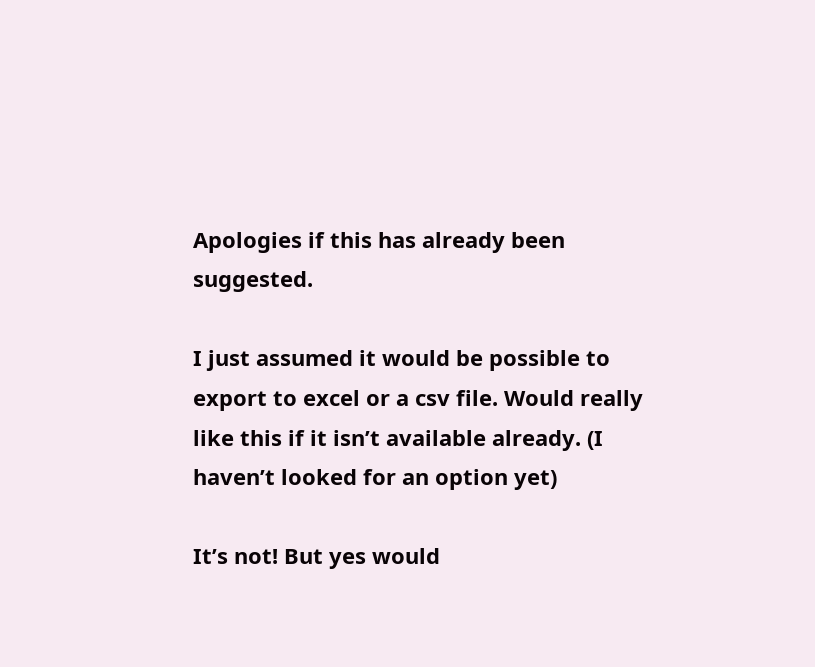Apologies if this has already been suggested.

I just assumed it would be possible to export to excel or a csv file. Would really like this if it isn’t available already. (I haven’t looked for an option yet)

It’s not! But yes would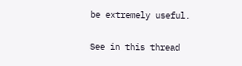be extremely useful.

See in this thread